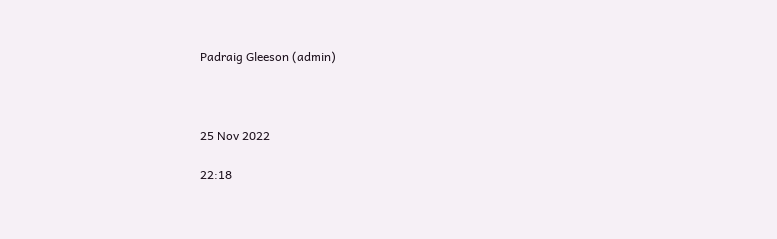Padraig Gleeson (admin)



25 Nov 2022

22:18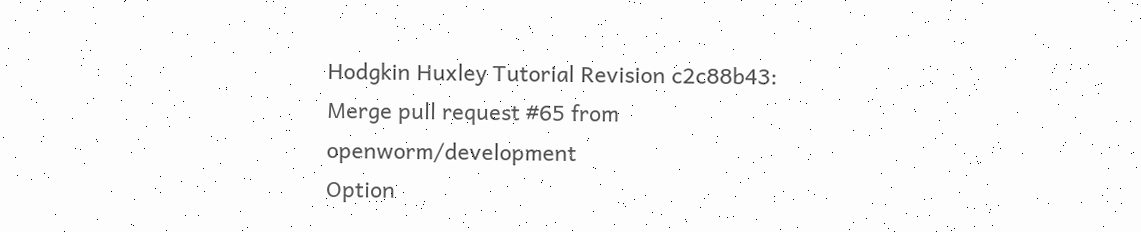Hodgkin Huxley Tutorial Revision c2c88b43: Merge pull request #65 from openworm/development
Option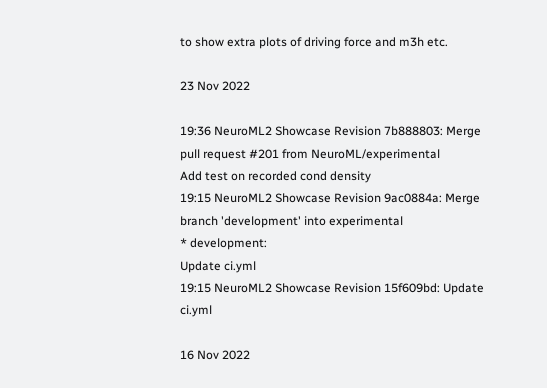to show extra plots of driving force and m3h etc.

23 Nov 2022

19:36 NeuroML2 Showcase Revision 7b888803: Merge pull request #201 from NeuroML/experimental
Add test on recorded cond density
19:15 NeuroML2 Showcase Revision 9ac0884a: Merge branch 'development' into experimental
* development:
Update ci.yml
19:15 NeuroML2 Showcase Revision 15f609bd: Update ci.yml

16 Nov 2022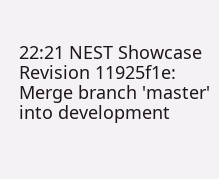22:21 NEST Showcase Revision 11925f1e: Merge branch 'master' into development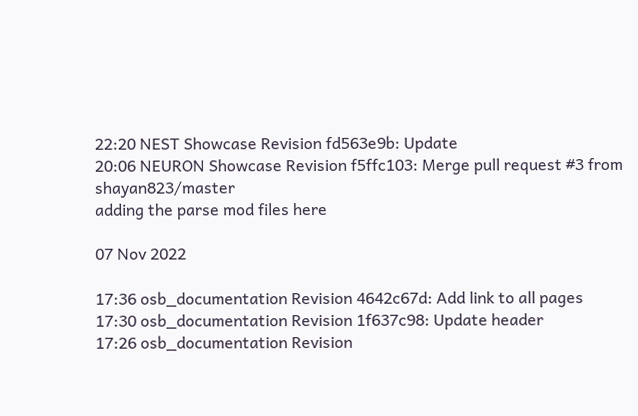22:20 NEST Showcase Revision fd563e9b: Update
20:06 NEURON Showcase Revision f5ffc103: Merge pull request #3 from shayan823/master
adding the parse mod files here

07 Nov 2022

17:36 osb_documentation Revision 4642c67d: Add link to all pages
17:30 osb_documentation Revision 1f637c98: Update header
17:26 osb_documentation Revision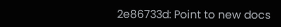2e86733d: Point to new docs